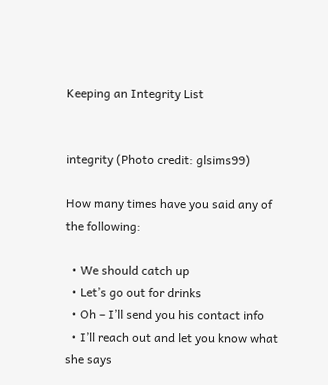Keeping an Integrity List


integrity (Photo credit: glsims99)

How many times have you said any of the following:

  • We should catch up
  • Let’s go out for drinks
  • Oh – I’ll send you his contact info
  • I’ll reach out and let you know what she says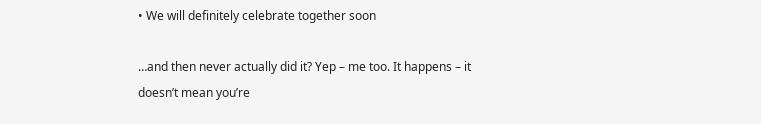• We will definitely celebrate together soon

…and then never actually did it? Yep – me too. It happens – it doesn’t mean you’re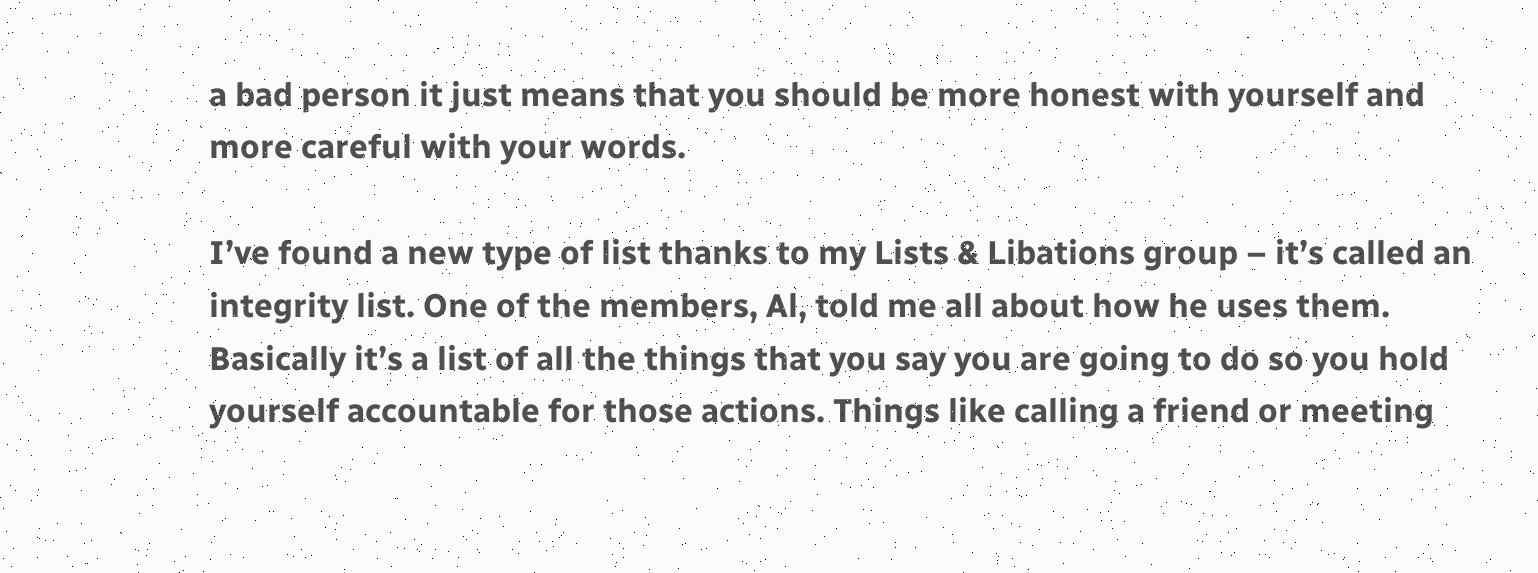a bad person it just means that you should be more honest with yourself and more careful with your words.

I’ve found a new type of list thanks to my Lists & Libations group – it’s called an integrity list. One of the members, Al, told me all about how he uses them. Basically it’s a list of all the things that you say you are going to do so you hold yourself accountable for those actions. Things like calling a friend or meeting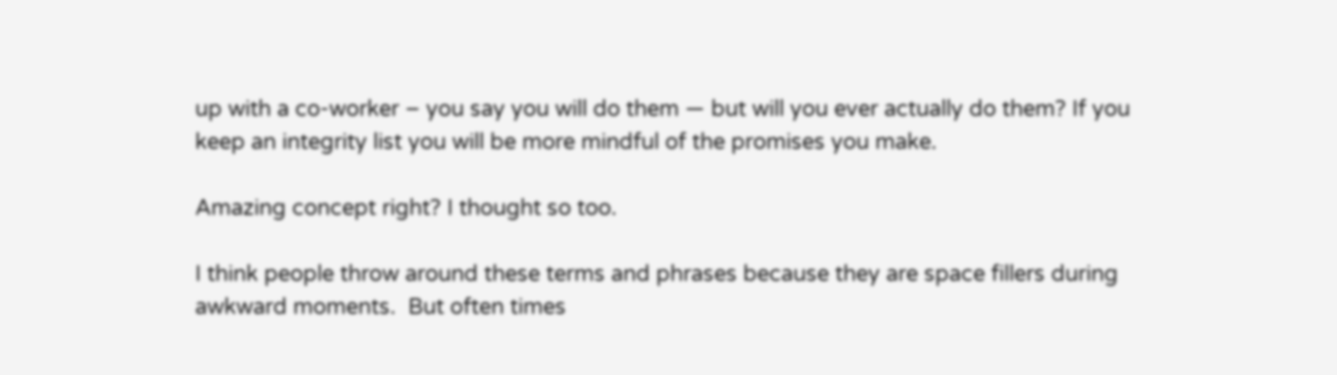up with a co-worker – you say you will do them — but will you ever actually do them? If you keep an integrity list you will be more mindful of the promises you make.

Amazing concept right? I thought so too.

I think people throw around these terms and phrases because they are space fillers during awkward moments.  But often times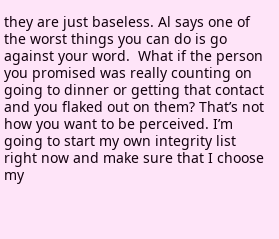they are just baseless. Al says one of the worst things you can do is go against your word.  What if the person you promised was really counting on going to dinner or getting that contact and you flaked out on them? That’s not how you want to be perceived. I’m going to start my own integrity list right now and make sure that I choose my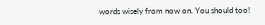words wisely from now on. You should too!